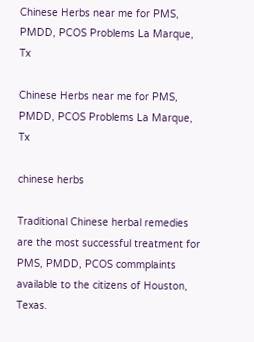Chinese Herbs near me for PMS, PMDD, PCOS Problems La Marque, Tx

Chinese Herbs near me for PMS, PMDD, PCOS Problems La Marque, Tx

chinese herbs

Traditional Chinese herbal remedies are the most successful treatment for PMS, PMDD, PCOS commplaints  available to the citizens of Houston, Texas.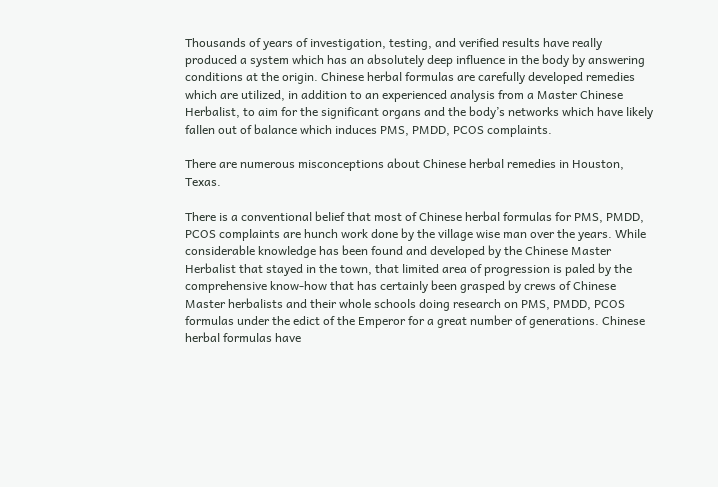Thousands of years of investigation, testing, and verified results have really produced a system which has an absolutely deep influence in the body by answering conditions at the origin. Chinese herbal formulas are carefully developed remedies which are utilized, in addition to an experienced analysis from a Master Chinese Herbalist, to aim for the significant organs and the body’s networks which have likely fallen out of balance which induces PMS, PMDD, PCOS complaints.

There are numerous misconceptions about Chinese herbal remedies in Houston, Texas.

There is a conventional belief that most of Chinese herbal formulas for PMS, PMDD, PCOS complaints are hunch work done by the village wise man over the years. While considerable knowledge has been found and developed by the Chinese Master Herbalist that stayed in the town, that limited area of progression is paled by the comprehensive know-how that has certainly been grasped by crews of Chinese Master herbalists and their whole schools doing research on PMS, PMDD, PCOS formulas under the edict of the Emperor for a great number of generations. Chinese herbal formulas have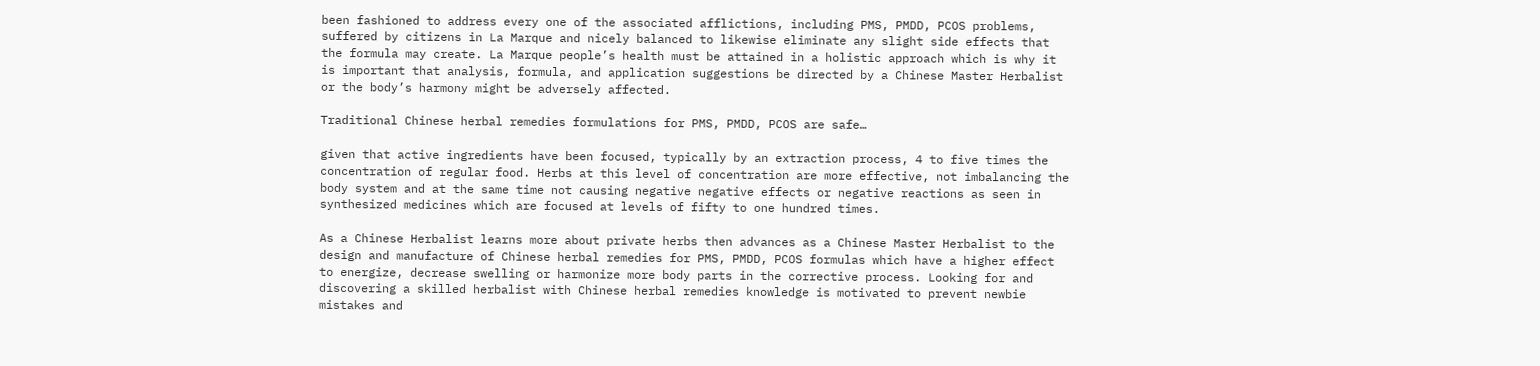been fashioned to address every one of the associated afflictions, including PMS, PMDD, PCOS problems, suffered by citizens in La Marque and nicely balanced to likewise eliminate any slight side effects that the formula may create. La Marque people’s health must be attained in a holistic approach which is why it is important that analysis, formula, and application suggestions be directed by a Chinese Master Herbalist or the body’s harmony might be adversely affected.

Traditional Chinese herbal remedies formulations for PMS, PMDD, PCOS are safe…

given that active ingredients have been focused, typically by an extraction process, 4 to five times the concentration of regular food. Herbs at this level of concentration are more effective, not imbalancing the body system and at the same time not causing negative negative effects or negative reactions as seen in synthesized medicines which are focused at levels of fifty to one hundred times.

As a Chinese Herbalist learns more about private herbs then advances as a Chinese Master Herbalist to the design and manufacture of Chinese herbal remedies for PMS, PMDD, PCOS formulas which have a higher effect to energize, decrease swelling or harmonize more body parts in the corrective process. Looking for and discovering a skilled herbalist with Chinese herbal remedies knowledge is motivated to prevent newbie mistakes and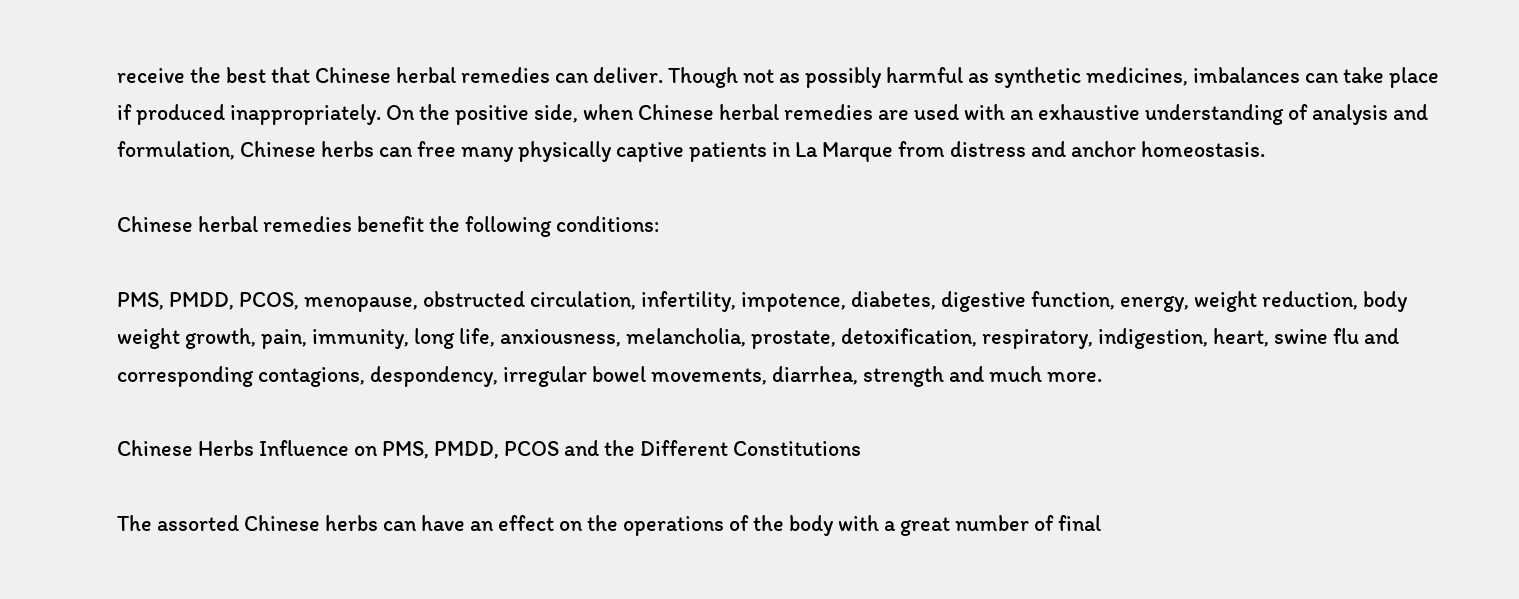receive the best that Chinese herbal remedies can deliver. Though not as possibly harmful as synthetic medicines, imbalances can take place if produced inappropriately. On the positive side, when Chinese herbal remedies are used with an exhaustive understanding of analysis and formulation, Chinese herbs can free many physically captive patients in La Marque from distress and anchor homeostasis.

Chinese herbal remedies benefit the following conditions:

PMS, PMDD, PCOS, menopause, obstructed circulation, infertility, impotence, diabetes, digestive function, energy, weight reduction, body weight growth, pain, immunity, long life, anxiousness, melancholia, prostate, detoxification, respiratory, indigestion, heart, swine flu and corresponding contagions, despondency, irregular bowel movements, diarrhea, strength and much more.

Chinese Herbs Influence on PMS, PMDD, PCOS and the Different Constitutions

The assorted Chinese herbs can have an effect on the operations of the body with a great number of final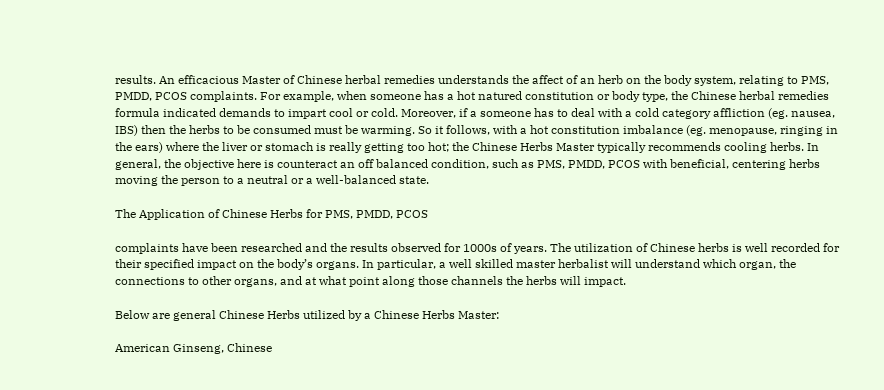results. An efficacious Master of Chinese herbal remedies understands the affect of an herb on the body system, relating to PMS, PMDD, PCOS complaints. For example, when someone has a hot natured constitution or body type, the Chinese herbal remedies formula indicated demands to impart cool or cold. Moreover, if a someone has to deal with a cold category affliction (eg. nausea, IBS) then the herbs to be consumed must be warming. So it follows, with a hot constitution imbalance (eg. menopause, ringing in the ears) where the liver or stomach is really getting too hot; the Chinese Herbs Master typically recommends cooling herbs. In general, the objective here is counteract an off balanced condition, such as PMS, PMDD, PCOS with beneficial, centering herbs moving the person to a neutral or a well-balanced state.

The Application of Chinese Herbs for PMS, PMDD, PCOS

complaints have been researched and the results observed for 1000s of years. The utilization of Chinese herbs is well recorded for their specified impact on the body’s organs. In particular, a well skilled master herbalist will understand which organ, the connections to other organs, and at what point along those channels the herbs will impact.

Below are general Chinese Herbs utilized by a Chinese Herbs Master:

American Ginseng, Chinese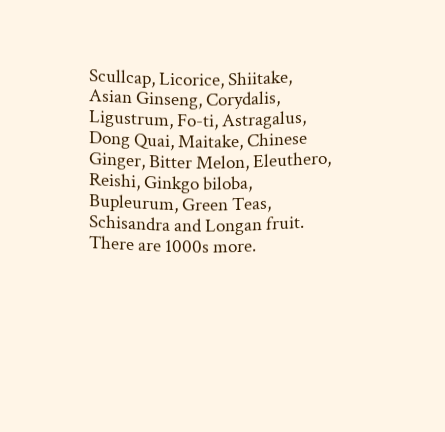Scullcap, Licorice, Shiitake, Asian Ginseng, Corydalis, Ligustrum, Fo-ti, Astragalus, Dong Quai, Maitake, Chinese Ginger, Bitter Melon, Eleuthero, Reishi, Ginkgo biloba, Bupleurum, Green Teas, Schisandra and Longan fruit. There are 1000s more.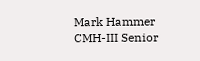Mark Hammer CMH-III Senior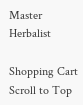Master Herbalist

Shopping Cart
Scroll to Top